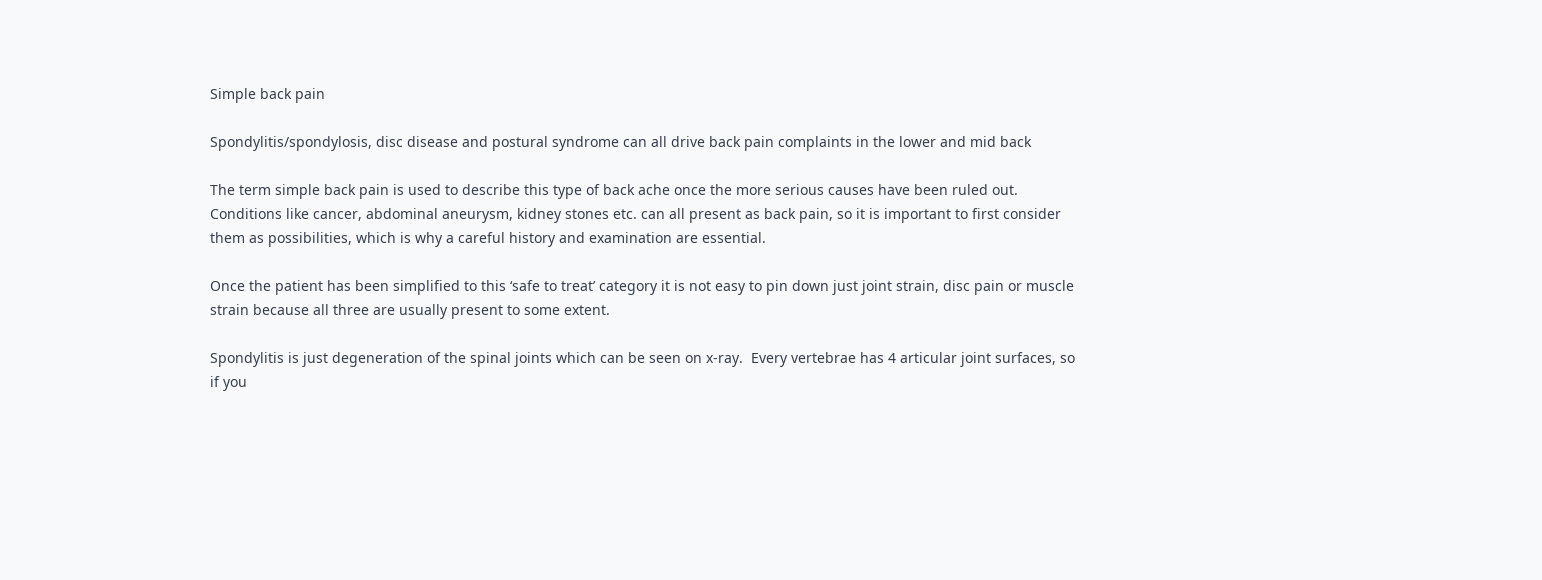Simple back pain

Spondylitis/spondylosis, disc disease and postural syndrome can all drive back pain complaints in the lower and mid back

The term simple back pain is used to describe this type of back ache once the more serious causes have been ruled out.  Conditions like cancer, abdominal aneurysm, kidney stones etc. can all present as back pain, so it is important to first consider them as possibilities, which is why a careful history and examination are essential.

Once the patient has been simplified to this ‘safe to treat’ category it is not easy to pin down just joint strain, disc pain or muscle strain because all three are usually present to some extent.

Spondylitis is just degeneration of the spinal joints which can be seen on x-ray.  Every vertebrae has 4 articular joint surfaces, so if you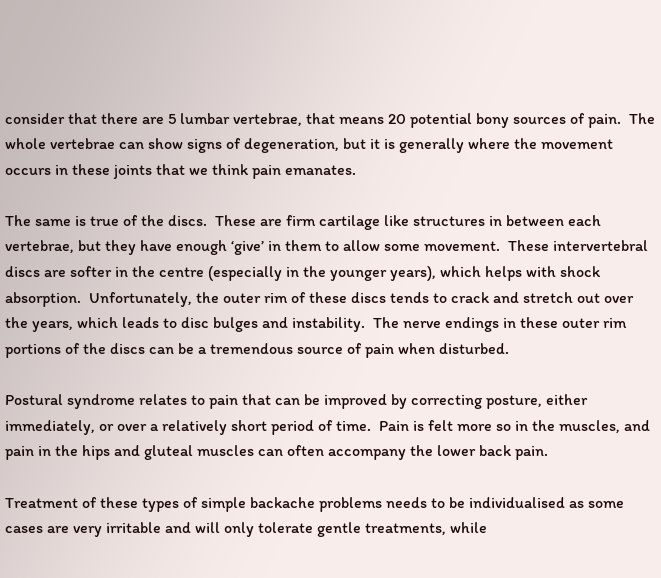consider that there are 5 lumbar vertebrae, that means 20 potential bony sources of pain.  The whole vertebrae can show signs of degeneration, but it is generally where the movement occurs in these joints that we think pain emanates.

The same is true of the discs.  These are firm cartilage like structures in between each vertebrae, but they have enough ‘give’ in them to allow some movement.  These intervertebral discs are softer in the centre (especially in the younger years), which helps with shock absorption.  Unfortunately, the outer rim of these discs tends to crack and stretch out over the years, which leads to disc bulges and instability.  The nerve endings in these outer rim portions of the discs can be a tremendous source of pain when disturbed.

Postural syndrome relates to pain that can be improved by correcting posture, either immediately, or over a relatively short period of time.  Pain is felt more so in the muscles, and pain in the hips and gluteal muscles can often accompany the lower back pain.

Treatment of these types of simple backache problems needs to be individualised as some cases are very irritable and will only tolerate gentle treatments, while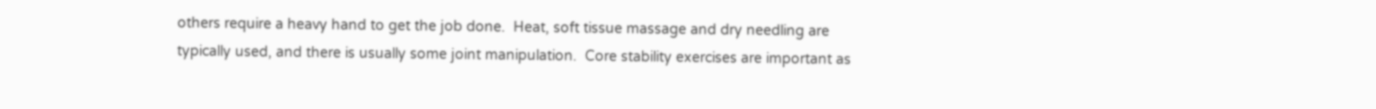others require a heavy hand to get the job done.  Heat, soft tissue massage and dry needling are typically used, and there is usually some joint manipulation.  Core stability exercises are important as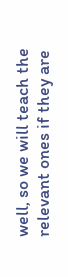well, so we will teach the relevant ones if they are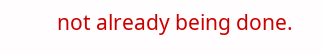not already being done.